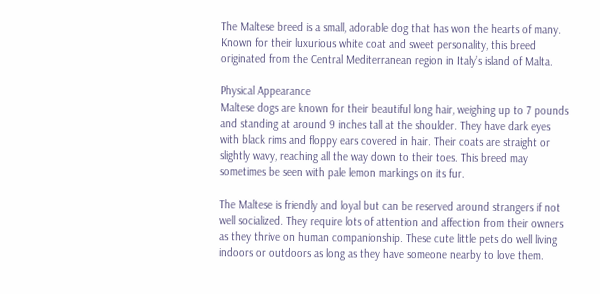The Maltese breed is a small, adorable dog that has won the hearts of many. Known for their luxurious white coat and sweet personality, this breed originated from the Central Mediterranean region in Italy’s island of Malta.

Physical Appearance
Maltese dogs are known for their beautiful long hair, weighing up to 7 pounds and standing at around 9 inches tall at the shoulder. They have dark eyes with black rims and floppy ears covered in hair. Their coats are straight or slightly wavy, reaching all the way down to their toes. This breed may sometimes be seen with pale lemon markings on its fur.

The Maltese is friendly and loyal but can be reserved around strangers if not well socialized. They require lots of attention and affection from their owners as they thrive on human companionship. These cute little pets do well living indoors or outdoors as long as they have someone nearby to love them.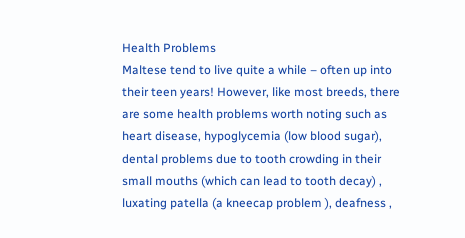Health Problems
Maltese tend to live quite a while – often up into their teen years! However, like most breeds, there are some health problems worth noting such as heart disease, hypoglycemia (low blood sugar), dental problems due to tooth crowding in their small mouths (which can lead to tooth decay) , luxating patella (a kneecap problem ), deafness ,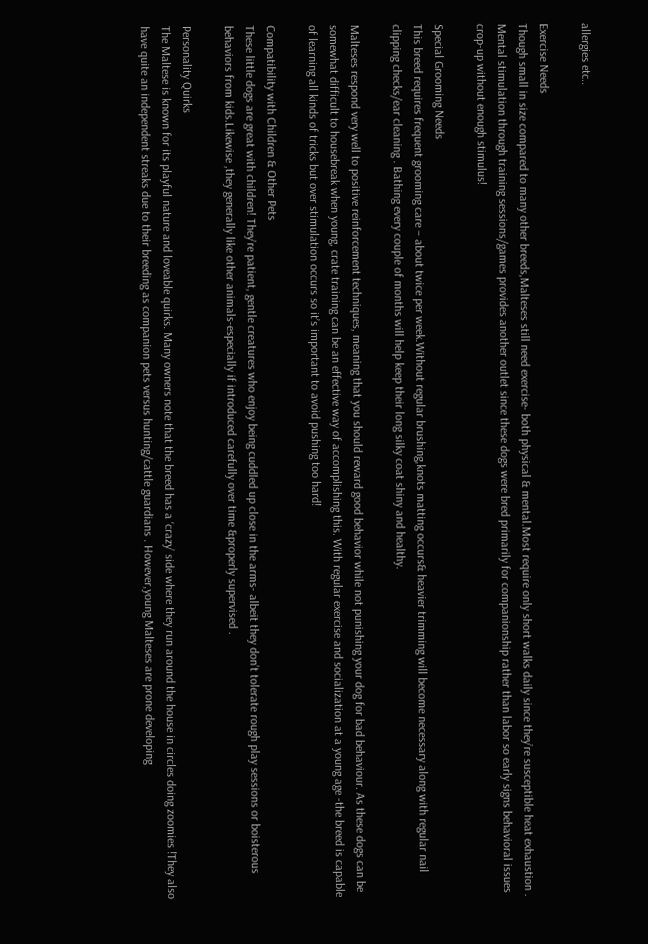allergies etc..

Exercise Needs
Though small in size compared to many other breeds,Malteses still need exercise- both physical & mental.Most require only short walks daily since they’re susceptible heat exhaustion . Mental stimulation through training sessions/games provides another outlet since these dogs were bred primarily for companionship rather than labor so early signs behavioral issues crop-up without enough stimulus!

Special Grooming Needs
This breed requires frequent grooming care – about twice per week.Without regular brushing,knots matting occurs& heavier trimming will become necessary along with regular nail clipping checks/ear cleaning . Bathing every couple of months will help keep their long silky coat shiny and healthy.

Malteses respond very well to positive reinforcement techniques, meaning that you should reward good behavior while not punishing your dog for bad behaviour. As these dogs can be somewhat difficult to housebreak when young, crate training can be an effective way of accomplishing this. With regular exercise and socialization at a young age -the breed is capable of learning all kinds of tricks but over stimulation occurs so it’s important to avoid pushing too hard!

Compatibility with Children & Other Pets
These little dogs are great with children! They’re patient, gentle creatures who enjoy being cuddled up close in the arms- albeit they don’t tolerate rough play sessions or boisterous behaviors from kids.Likewise ,they generally like other animals-especially if introduced carefully over time &properly supervised .

Personality Quirks
The Maltese is known for its playful nature and loveable quirks. Many owners note that the breed has a ‘crazy’ side where they run around the house in circles doing zoomies !They also have quite an independent streaks due to their breeding as companion pets versus hunting/cattle guardians . However,young Malteses are prone developing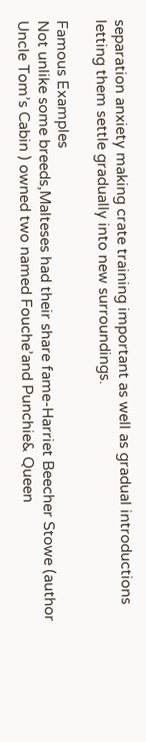separation anxiety making crate training important as well as gradual introductions letting them settle gradually into new surroundings.

Famous Examples
Not unlike some breeds,Malteses had their share fame-Harriet Beecher Stowe (author Uncle Tom’s Cabin ) owned two named Fouche’and Punchie& Queen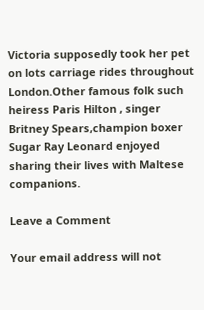Victoria supposedly took her pet on lots carriage rides throughout London.Other famous folk such heiress Paris Hilton , singer Britney Spears,champion boxer Sugar Ray Leonard enjoyed sharing their lives with Maltese companions.

Leave a Comment

Your email address will not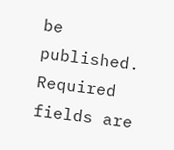be published. Required fields are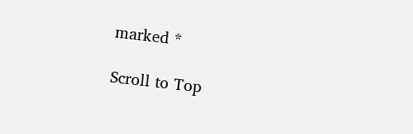marked *

Scroll to Top